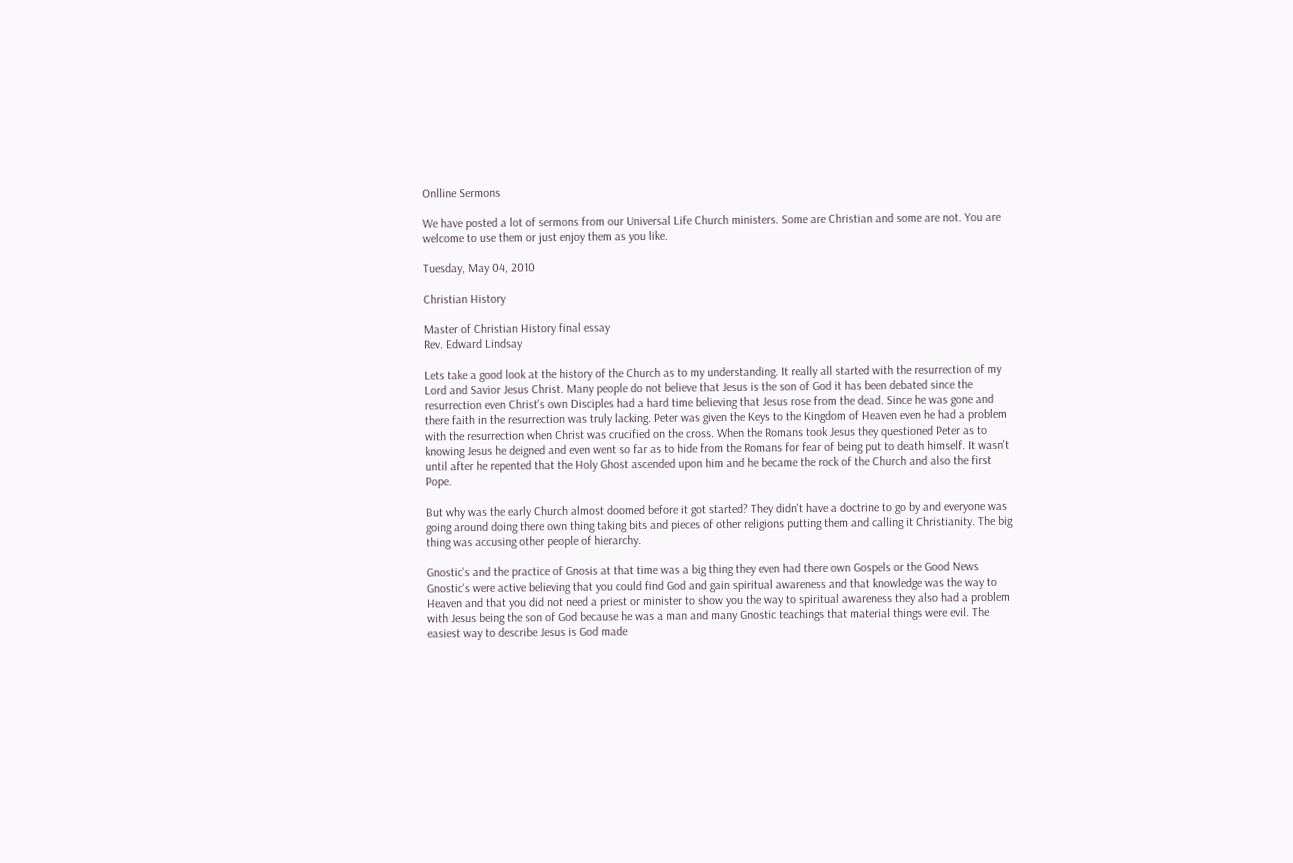Onlline Sermons

We have posted a lot of sermons from our Universal Life Church ministers. Some are Christian and some are not. You are welcome to use them or just enjoy them as you like.

Tuesday, May 04, 2010

Christian History

Master of Christian History final essay
Rev. Edward Lindsay

Lets take a good look at the history of the Church as to my understanding. It really all started with the resurrection of my Lord and Savior Jesus Christ. Many people do not believe that Jesus is the son of God it has been debated since the resurrection even Christ's own Disciples had a hard time believing that Jesus rose from the dead. Since he was gone and there faith in the resurrection was truly lacking. Peter was given the Keys to the Kingdom of Heaven even he had a problem with the resurrection when Christ was crucified on the cross. When the Romans took Jesus they questioned Peter as to knowing Jesus he deigned and even went so far as to hide from the Romans for fear of being put to death himself. It wasn't until after he repented that the Holy Ghost ascended upon him and he became the rock of the Church and also the first Pope.

But why was the early Church almost doomed before it got started? They didn't have a doctrine to go by and everyone was going around doing there own thing taking bits and pieces of other religions putting them and calling it Christianity. The big thing was accusing other people of hierarchy.

Gnostic's and the practice of Gnosis at that time was a big thing they even had there own Gospels or the Good News Gnostic's were active believing that you could find God and gain spiritual awareness and that knowledge was the way to Heaven and that you did not need a priest or minister to show you the way to spiritual awareness they also had a problem with Jesus being the son of God because he was a man and many Gnostic teachings that material things were evil. The easiest way to describe Jesus is God made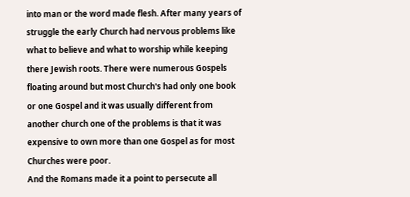into man or the word made flesh. After many years of struggle the early Church had nervous problems like what to believe and what to worship while keeping there Jewish roots. There were numerous Gospels floating around but most Church's had only one book or one Gospel and it was usually different from another church one of the problems is that it was expensive to own more than one Gospel as for most Churches were poor.
And the Romans made it a point to persecute all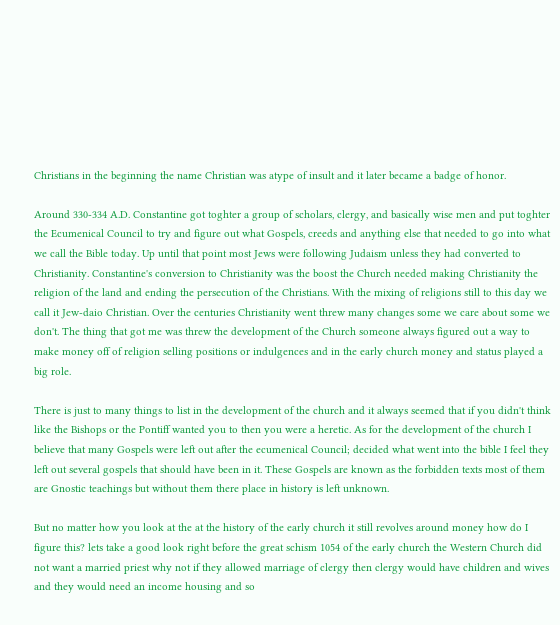Christians in the beginning the name Christian was atype of insult and it later became a badge of honor.

Around 330-334 A.D. Constantine got toghter a group of scholars, clergy, and basically wise men and put toghter the Ecumenical Council to try and figure out what Gospels, creeds and anything else that needed to go into what we call the Bible today. Up until that point most Jews were following Judaism unless they had converted to Christianity. Constantine's conversion to Christianity was the boost the Church needed making Christianity the religion of the land and ending the persecution of the Christians. With the mixing of religions still to this day we call it Jew-daio Christian. Over the centuries Christianity went threw many changes some we care about some we don't. The thing that got me was threw the development of the Church someone always figured out a way to make money off of religion selling positions or indulgences and in the early church money and status played a big role.

There is just to many things to list in the development of the church and it always seemed that if you didn't think like the Bishops or the Pontiff wanted you to then you were a heretic. As for the development of the church I believe that many Gospels were left out after the ecumenical Council; decided what went into the bible I feel they left out several gospels that should have been in it. These Gospels are known as the forbidden texts most of them are Gnostic teachings but without them there place in history is left unknown.

But no matter how you look at the at the history of the early church it still revolves around money how do I figure this? lets take a good look right before the great schism 1054 of the early church the Western Church did not want a married priest why not if they allowed marriage of clergy then clergy would have children and wives and they would need an income housing and so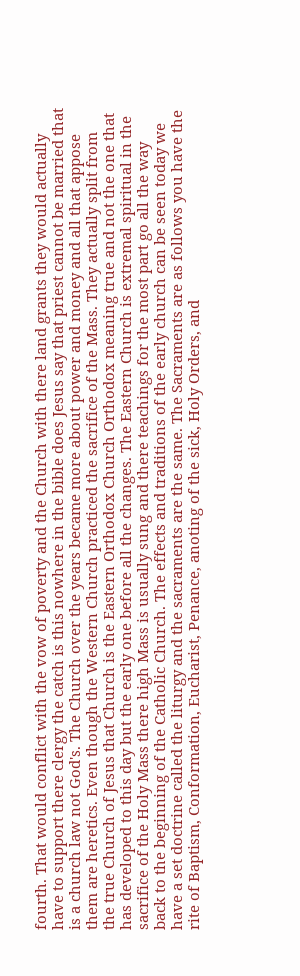fourth. That would conflict with the vow of poverty and the Church with there land grants they would actually have to support there clergy the catch is this nowhere in the bible does Jesus say that priest cannot be married that is a church law not God's. The Church over the years became more about power and money and all that appose them are heretics. Even though the Western Church practiced the sacrifice of the Mass. They actually split from the true Church of Jesus that Church is the Eastern Orthodox Church Orthodox meaning true and not the one that has developed to this day but the early one before all the changes. The Eastern Church is extremal spiritual in the sacrifice of the Holy Mass there high Mass is usually sung and there teachings for the most part go all the way back to the beginning of the Catholic Church. The effects and traditions of the early church can be seen today we have a set doctrine called the liturgy and the sacraments are the same. The Sacraments are as follows you have the rite of Baptism, Conformation, Eucharist, Penance, anoting of the sick, Holy Orders, and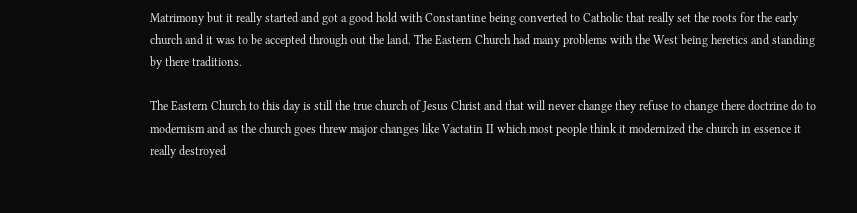Matrimony but it really started and got a good hold with Constantine being converted to Catholic that really set the roots for the early church and it was to be accepted through out the land. The Eastern Church had many problems with the West being heretics and standing by there traditions.

The Eastern Church to this day is still the true church of Jesus Christ and that will never change they refuse to change there doctrine do to modernism and as the church goes threw major changes like Vactatin II which most people think it modernized the church in essence it really destroyed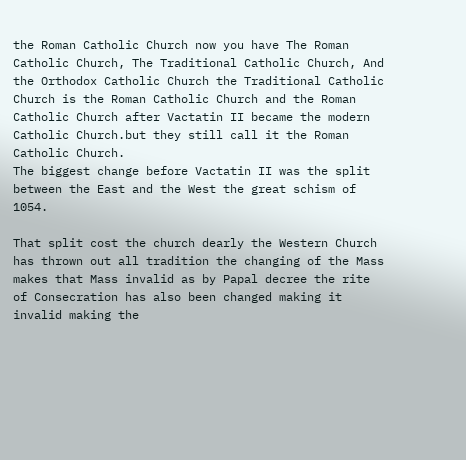the Roman Catholic Church now you have The Roman Catholic Church, The Traditional Catholic Church, And the Orthodox Catholic Church the Traditional Catholic Church is the Roman Catholic Church and the Roman Catholic Church after Vactatin II became the modern Catholic Church.but they still call it the Roman Catholic Church.
The biggest change before Vactatin II was the split between the East and the West the great schism of 1054.

That split cost the church dearly the Western Church has thrown out all tradition the changing of the Mass makes that Mass invalid as by Papal decree the rite of Consecration has also been changed making it invalid making the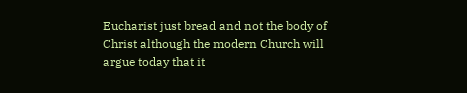Eucharist just bread and not the body of Christ although the modern Church will argue today that it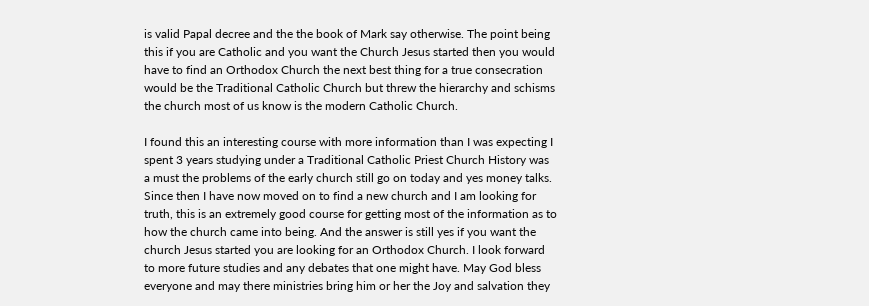is valid Papal decree and the the book of Mark say otherwise. The point being this if you are Catholic and you want the Church Jesus started then you would have to find an Orthodox Church the next best thing for a true consecration would be the Traditional Catholic Church but threw the hierarchy and schisms the church most of us know is the modern Catholic Church.

I found this an interesting course with more information than I was expecting I spent 3 years studying under a Traditional Catholic Priest Church History was a must the problems of the early church still go on today and yes money talks. Since then I have now moved on to find a new church and I am looking for truth, this is an extremely good course for getting most of the information as to how the church came into being. And the answer is still yes if you want the church Jesus started you are looking for an Orthodox Church. I look forward to more future studies and any debates that one might have. May God bless everyone and may there ministries bring him or her the Joy and salvation they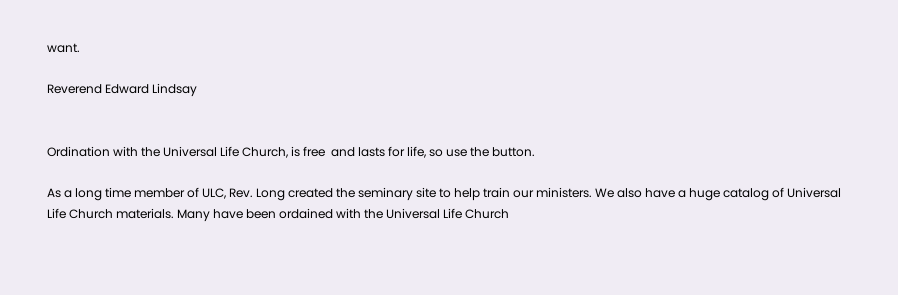want.

Reverend Edward Lindsay


Ordination with the Universal Life Church, is free  and lasts for life, so use the button.

As a long time member of ULC, Rev. Long created the seminary site to help train our ministers. We also have a huge catalog of Universal Life Church materials. Many have been ordained with the Universal Life Church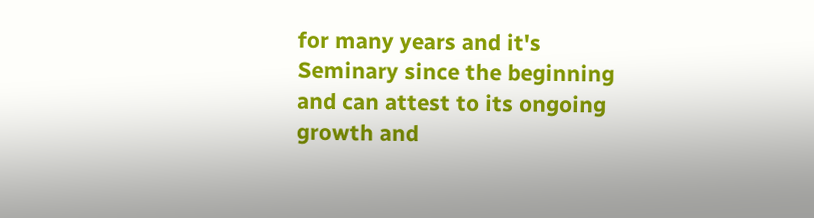for many years and it's Seminary since the beginning and can attest to its ongoing growth and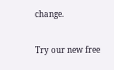change.

Try our new free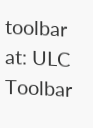toolbar at: ULC Toolbar